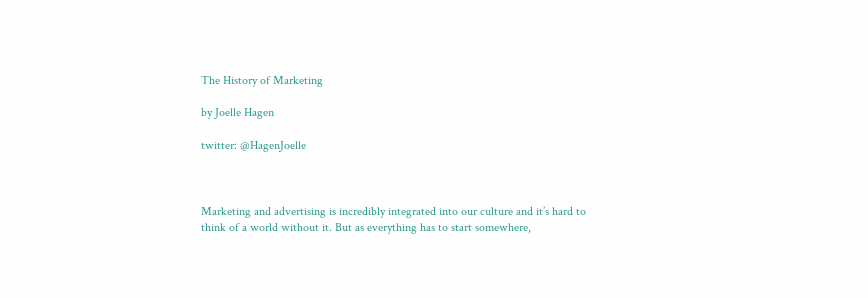The History of Marketing

by Joelle Hagen

twitter: @HagenJoelle



Marketing and advertising is incredibly integrated into our culture and it’s hard to think of a world without it. But as everything has to start somewhere,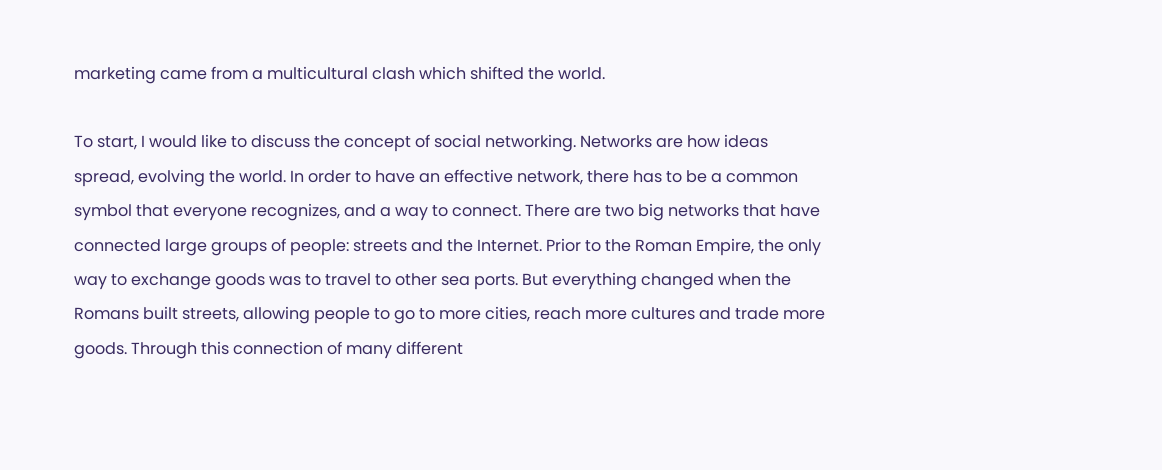marketing came from a multicultural clash which shifted the world.

To start, I would like to discuss the concept of social networking. Networks are how ideas spread, evolving the world. In order to have an effective network, there has to be a common symbol that everyone recognizes, and a way to connect. There are two big networks that have connected large groups of people: streets and the Internet. Prior to the Roman Empire, the only way to exchange goods was to travel to other sea ports. But everything changed when the Romans built streets, allowing people to go to more cities, reach more cultures and trade more goods. Through this connection of many different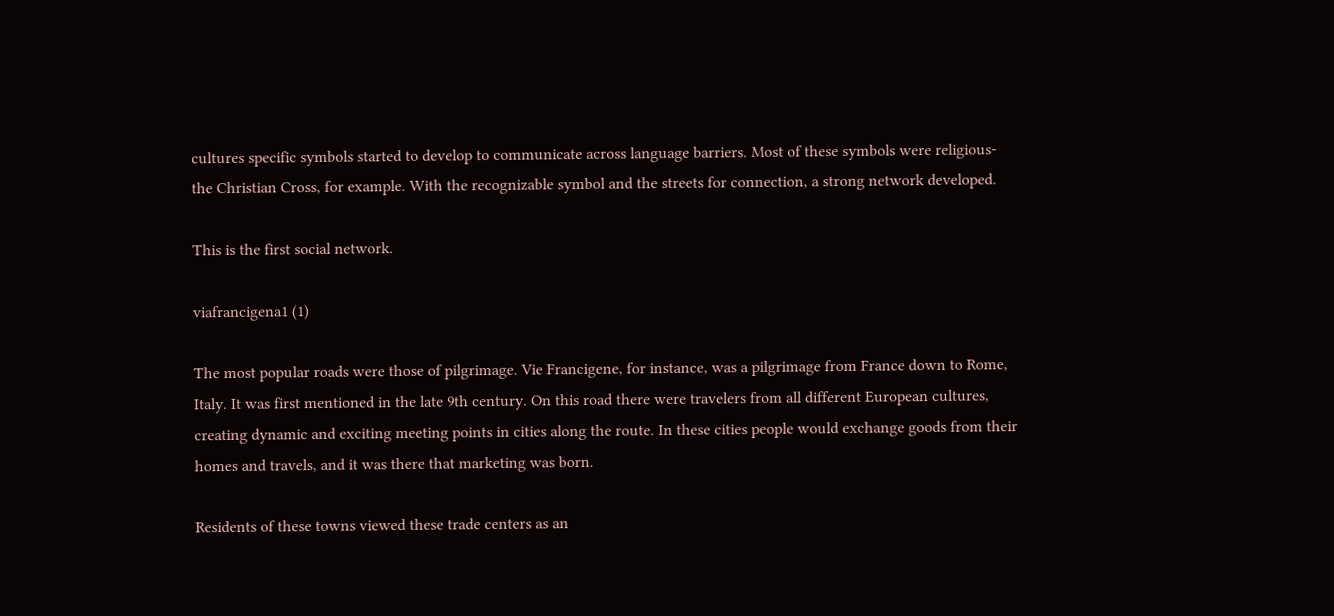cultures specific symbols started to develop to communicate across language barriers. Most of these symbols were religious- the Christian Cross, for example. With the recognizable symbol and the streets for connection, a strong network developed.

This is the first social network.

viafrancigena1 (1)

The most popular roads were those of pilgrimage. Vie Francigene, for instance, was a pilgrimage from France down to Rome, Italy. It was first mentioned in the late 9th century. On this road there were travelers from all different European cultures, creating dynamic and exciting meeting points in cities along the route. In these cities people would exchange goods from their homes and travels, and it was there that marketing was born.

Residents of these towns viewed these trade centers as an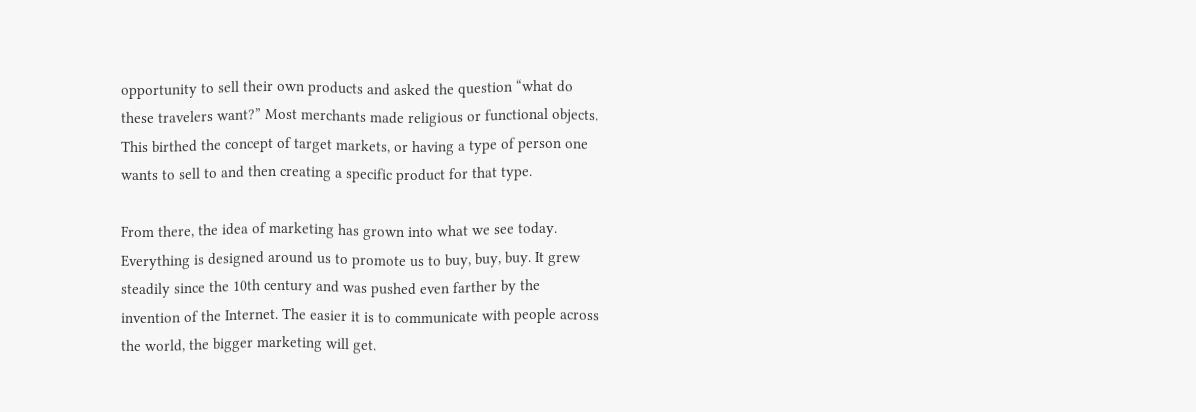opportunity to sell their own products and asked the question “what do these travelers want?” Most merchants made religious or functional objects. This birthed the concept of target markets, or having a type of person one wants to sell to and then creating a specific product for that type.

From there, the idea of marketing has grown into what we see today. Everything is designed around us to promote us to buy, buy, buy. It grew steadily since the 10th century and was pushed even farther by the invention of the Internet. The easier it is to communicate with people across the world, the bigger marketing will get.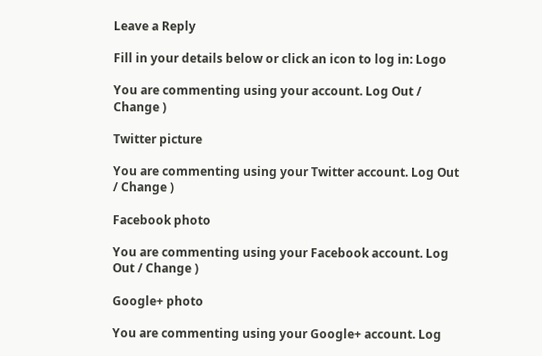Leave a Reply

Fill in your details below or click an icon to log in: Logo

You are commenting using your account. Log Out / Change )

Twitter picture

You are commenting using your Twitter account. Log Out / Change )

Facebook photo

You are commenting using your Facebook account. Log Out / Change )

Google+ photo

You are commenting using your Google+ account. Log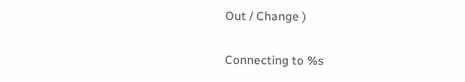Out / Change )

Connecting to %s